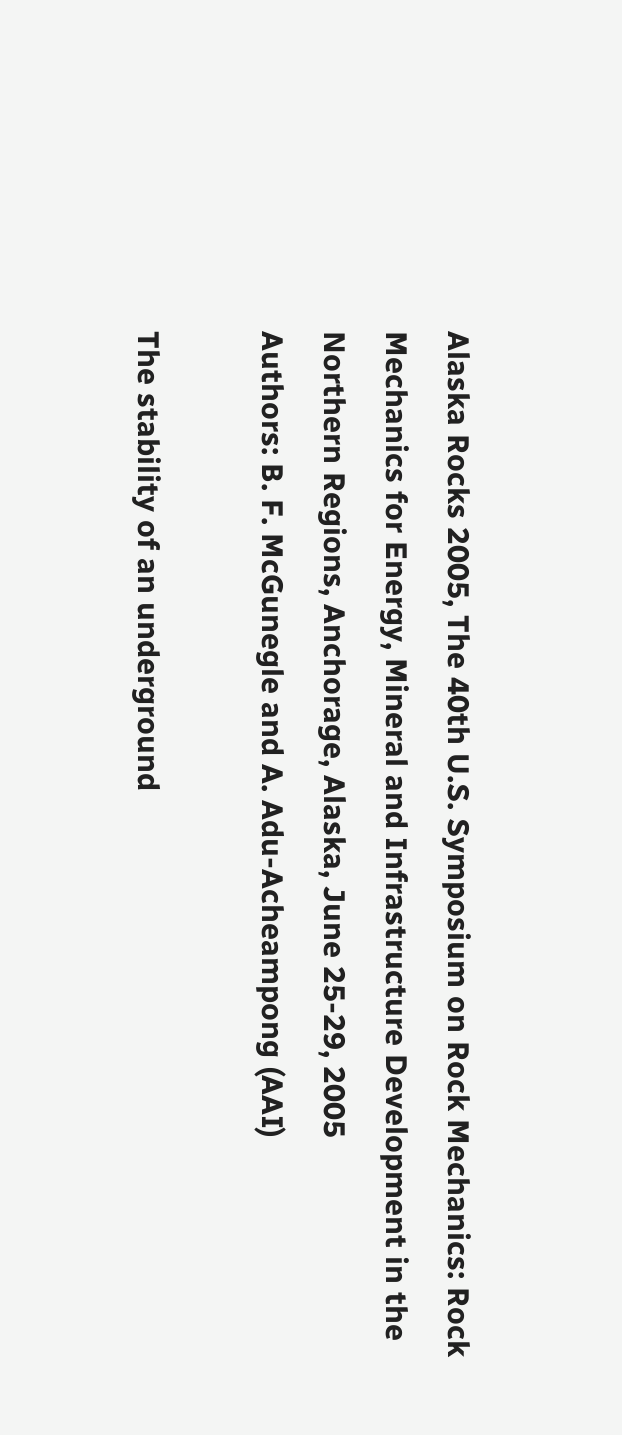Alaska Rocks 2005, The 40th U.S. Symposium on Rock Mechanics: Rock Mechanics for Energy, Mineral and Infrastructure Development in the Northern Regions, Anchorage, Alaska, June 25-29, 2005
Authors: B. F. McGunegle and A. Adu-Acheampong (AAI)

The stability of an underground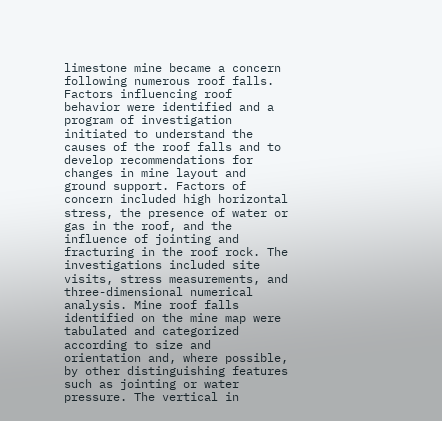limestone mine became a concern following numerous roof falls. Factors influencing roof behavior were identified and a program of investigation initiated to understand the causes of the roof falls and to develop recommendations for changes in mine layout and ground support. Factors of concern included high horizontal stress, the presence of water or gas in the roof, and the influence of jointing and fracturing in the roof rock. The investigations included site visits, stress measurements, and three-dimensional numerical analysis. Mine roof falls identified on the mine map were tabulated and categorized according to size and orientation and, where possible, by other distinguishing features such as jointing or water pressure. The vertical in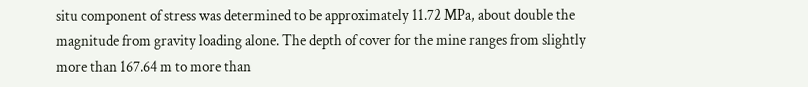situ component of stress was determined to be approximately 11.72 MPa, about double the magnitude from gravity loading alone. The depth of cover for the mine ranges from slightly more than 167.64 m to more than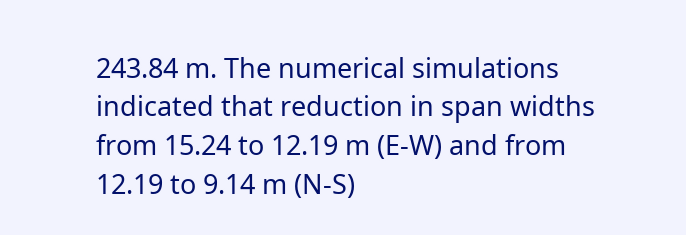243.84 m. The numerical simulations indicated that reduction in span widths from 15.24 to 12.19 m (E-W) and from 12.19 to 9.14 m (N-S)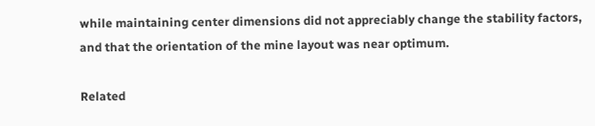while maintaining center dimensions did not appreciably change the stability factors, and that the orientation of the mine layout was near optimum.

Related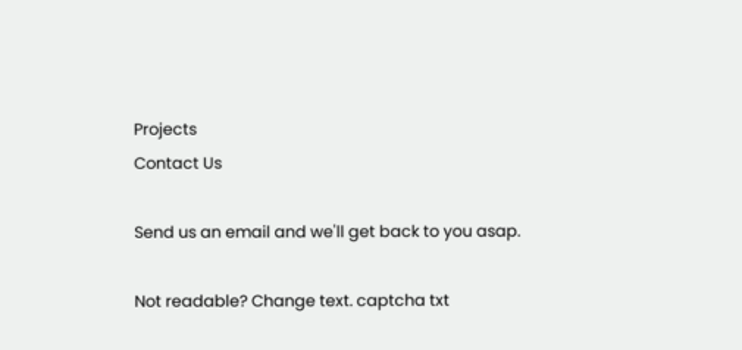Projects
Contact Us

Send us an email and we'll get back to you asap.

Not readable? Change text. captcha txt